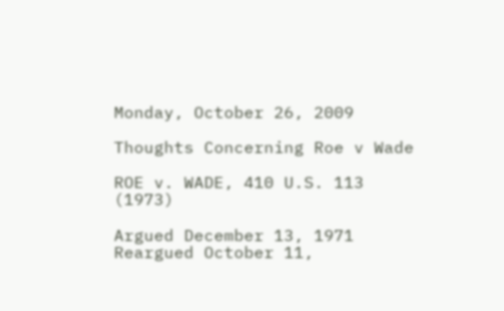Monday, October 26, 2009

Thoughts Concerning Roe v Wade

ROE v. WADE, 410 U.S. 113 (1973)

Argued December 13, 1971
Reargued October 11,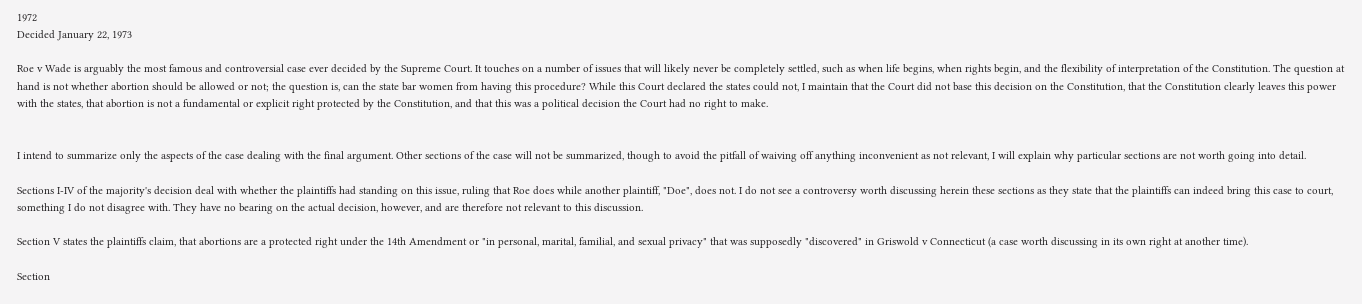1972
Decided January 22, 1973

Roe v Wade is arguably the most famous and controversial case ever decided by the Supreme Court. It touches on a number of issues that will likely never be completely settled, such as when life begins, when rights begin, and the flexibility of interpretation of the Constitution. The question at hand is not whether abortion should be allowed or not; the question is, can the state bar women from having this procedure? While this Court declared the states could not, I maintain that the Court did not base this decision on the Constitution, that the Constitution clearly leaves this power with the states, that abortion is not a fundamental or explicit right protected by the Constitution, and that this was a political decision the Court had no right to make.


I intend to summarize only the aspects of the case dealing with the final argument. Other sections of the case will not be summarized, though to avoid the pitfall of waiving off anything inconvenient as not relevant, I will explain why particular sections are not worth going into detail.

Sections I-IV of the majority's decision deal with whether the plaintiffs had standing on this issue, ruling that Roe does while another plaintiff, "Doe", does not. I do not see a controversy worth discussing herein these sections as they state that the plaintiffs can indeed bring this case to court, something I do not disagree with. They have no bearing on the actual decision, however, and are therefore not relevant to this discussion.

Section V states the plaintiffs claim, that abortions are a protected right under the 14th Amendment or "in personal, marital, familial, and sexual privacy" that was supposedly "discovered" in Griswold v Connecticut (a case worth discussing in its own right at another time).

Section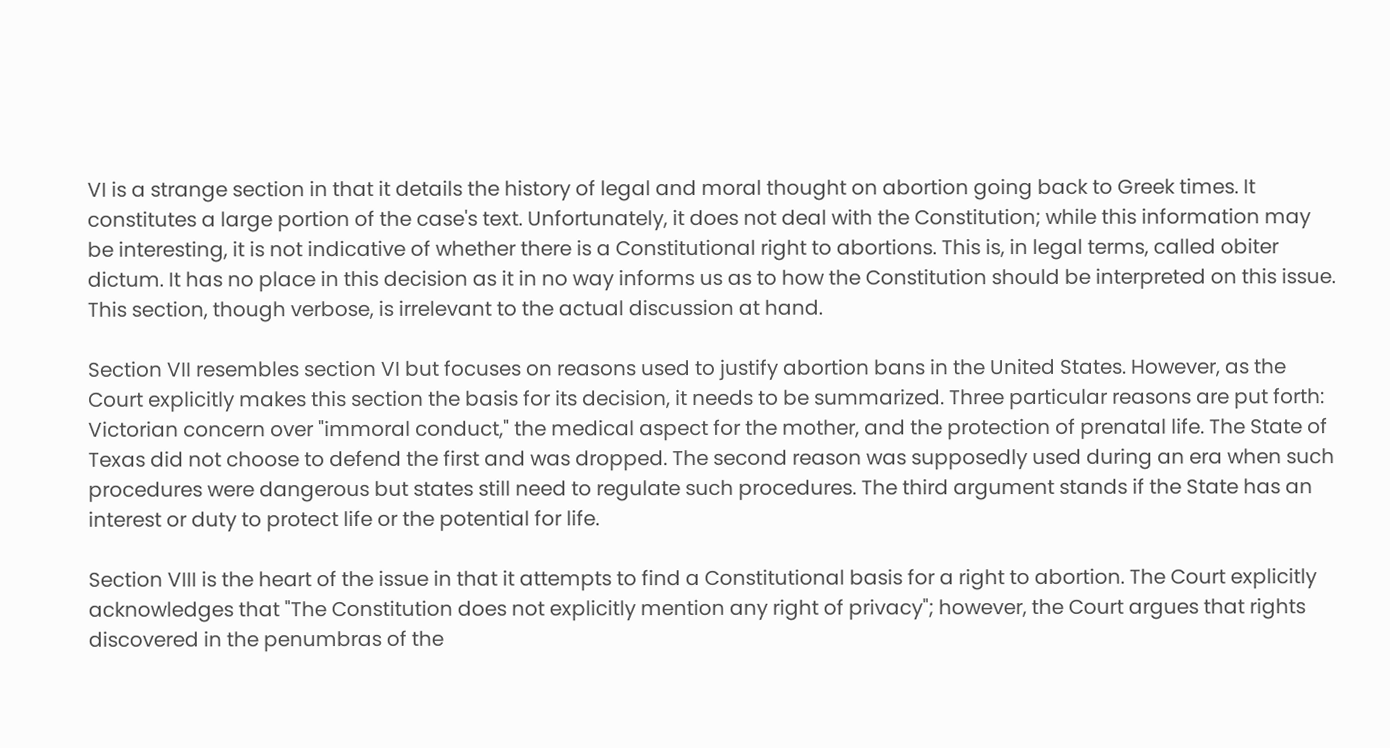VI is a strange section in that it details the history of legal and moral thought on abortion going back to Greek times. It constitutes a large portion of the case's text. Unfortunately, it does not deal with the Constitution; while this information may be interesting, it is not indicative of whether there is a Constitutional right to abortions. This is, in legal terms, called obiter dictum. It has no place in this decision as it in no way informs us as to how the Constitution should be interpreted on this issue. This section, though verbose, is irrelevant to the actual discussion at hand.

Section VII resembles section VI but focuses on reasons used to justify abortion bans in the United States. However, as the Court explicitly makes this section the basis for its decision, it needs to be summarized. Three particular reasons are put forth: Victorian concern over "immoral conduct," the medical aspect for the mother, and the protection of prenatal life. The State of Texas did not choose to defend the first and was dropped. The second reason was supposedly used during an era when such procedures were dangerous but states still need to regulate such procedures. The third argument stands if the State has an interest or duty to protect life or the potential for life.

Section VIII is the heart of the issue in that it attempts to find a Constitutional basis for a right to abortion. The Court explicitly acknowledges that "The Constitution does not explicitly mention any right of privacy"; however, the Court argues that rights discovered in the penumbras of the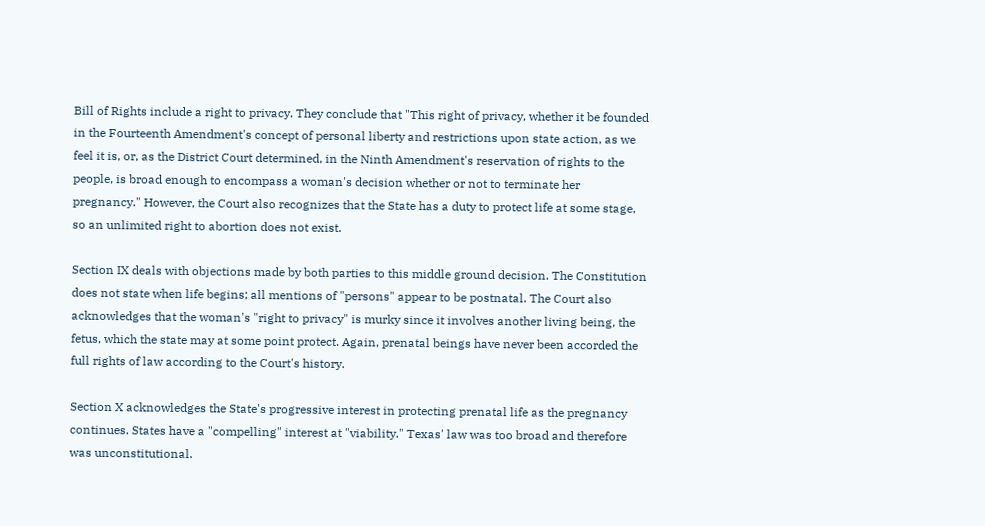Bill of Rights include a right to privacy. They conclude that "This right of privacy, whether it be founded in the Fourteenth Amendment's concept of personal liberty and restrictions upon state action, as we feel it is, or, as the District Court determined, in the Ninth Amendment's reservation of rights to the people, is broad enough to encompass a woman's decision whether or not to terminate her pregnancy." However, the Court also recognizes that the State has a duty to protect life at some stage, so an unlimited right to abortion does not exist.

Section IX deals with objections made by both parties to this middle ground decision. The Constitution does not state when life begins; all mentions of "persons" appear to be postnatal. The Court also acknowledges that the woman's "right to privacy" is murky since it involves another living being, the fetus, which the state may at some point protect. Again, prenatal beings have never been accorded the full rights of law according to the Court's history.

Section X acknowledges the State's progressive interest in protecting prenatal life as the pregnancy continues. States have a "compelling" interest at "viability." Texas' law was too broad and therefore was unconstitutional.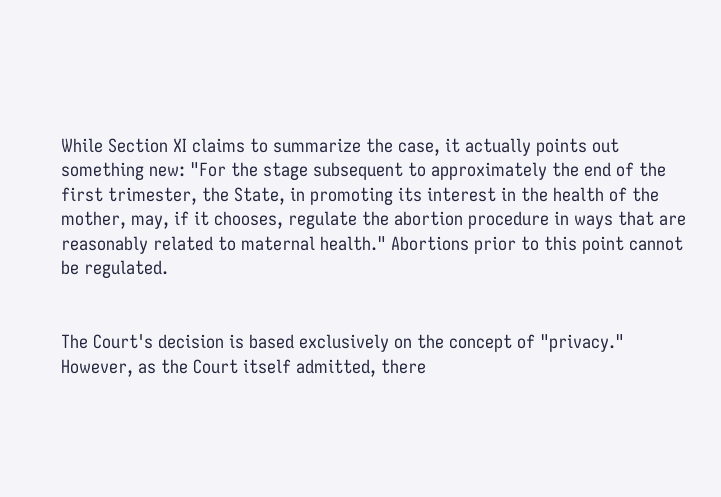While Section XI claims to summarize the case, it actually points out something new: "For the stage subsequent to approximately the end of the first trimester, the State, in promoting its interest in the health of the mother, may, if it chooses, regulate the abortion procedure in ways that are reasonably related to maternal health." Abortions prior to this point cannot be regulated.


The Court's decision is based exclusively on the concept of "privacy." However, as the Court itself admitted, there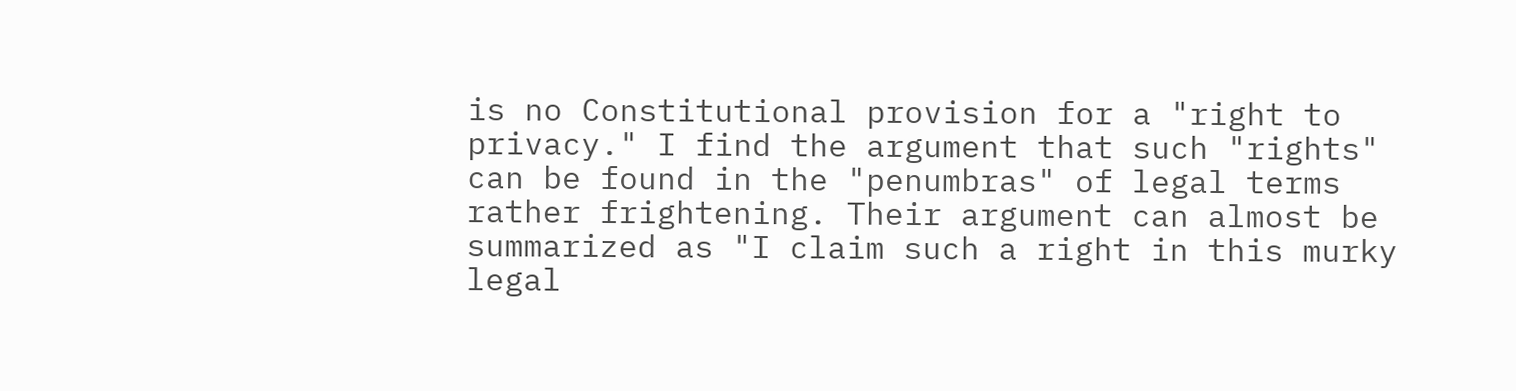is no Constitutional provision for a "right to privacy." I find the argument that such "rights" can be found in the "penumbras" of legal terms rather frightening. Their argument can almost be summarized as "I claim such a right in this murky legal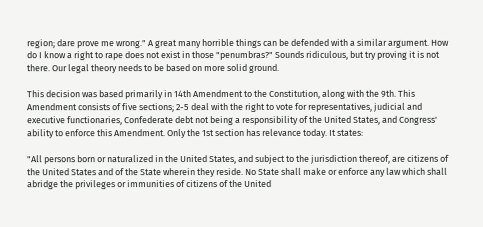region; dare prove me wrong." A great many horrible things can be defended with a similar argument. How do I know a right to rape does not exist in those "penumbras?" Sounds ridiculous, but try proving it is not there. Our legal theory needs to be based on more solid ground.

This decision was based primarily in 14th Amendment to the Constitution, along with the 9th. This Amendment consists of five sections; 2-5 deal with the right to vote for representatives, judicial and executive functionaries, Confederate debt not being a responsibility of the United States, and Congress' ability to enforce this Amendment. Only the 1st section has relevance today. It states:

"All persons born or naturalized in the United States, and subject to the jurisdiction thereof, are citizens of the United States and of the State wherein they reside. No State shall make or enforce any law which shall abridge the privileges or immunities of citizens of the United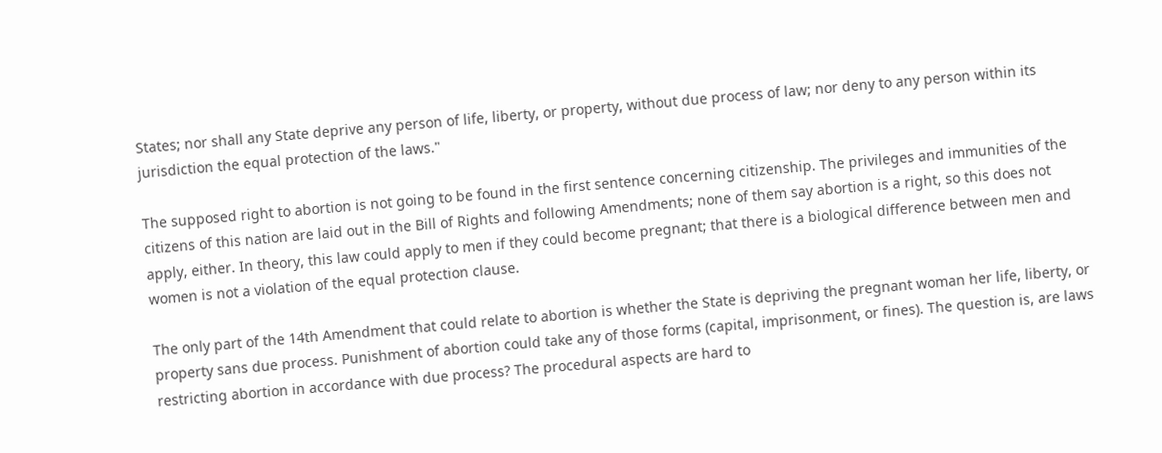States; nor shall any State deprive any person of life, liberty, or property, without due process of law; nor deny to any person within its jurisdiction the equal protection of the laws."

The supposed right to abortion is not going to be found in the first sentence concerning citizenship. The privileges and immunities of the citizens of this nation are laid out in the Bill of Rights and following Amendments; none of them say abortion is a right, so this does not apply, either. In theory, this law could apply to men if they could become pregnant; that there is a biological difference between men and women is not a violation of the equal protection clause.

The only part of the 14th Amendment that could relate to abortion is whether the State is depriving the pregnant woman her life, liberty, or property sans due process. Punishment of abortion could take any of those forms (capital, imprisonment, or fines). The question is, are laws restricting abortion in accordance with due process? The procedural aspects are hard to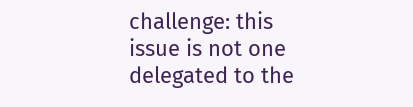challenge: this issue is not one delegated to the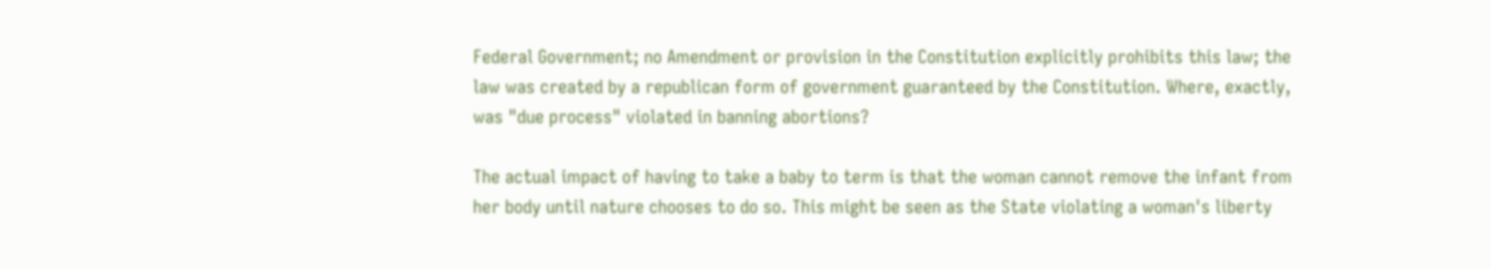Federal Government; no Amendment or provision in the Constitution explicitly prohibits this law; the law was created by a republican form of government guaranteed by the Constitution. Where, exactly, was "due process" violated in banning abortions?

The actual impact of having to take a baby to term is that the woman cannot remove the infant from her body until nature chooses to do so. This might be seen as the State violating a woman's liberty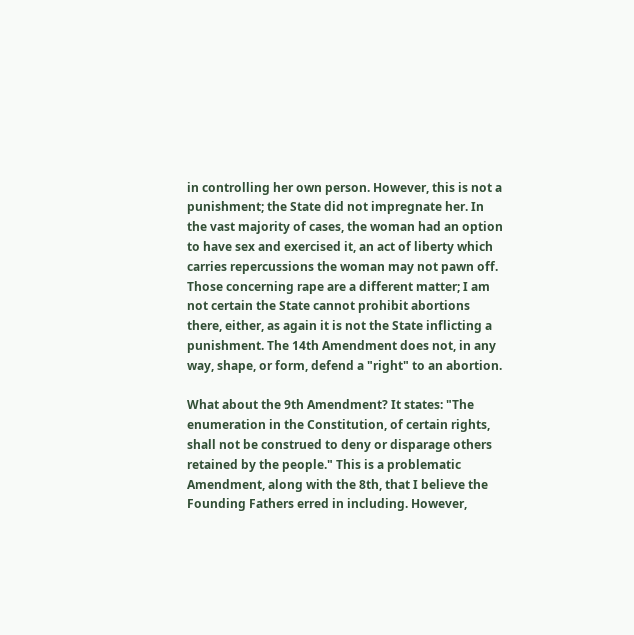in controlling her own person. However, this is not a punishment; the State did not impregnate her. In the vast majority of cases, the woman had an option to have sex and exercised it, an act of liberty which carries repercussions the woman may not pawn off. Those concerning rape are a different matter; I am not certain the State cannot prohibit abortions there, either, as again it is not the State inflicting a punishment. The 14th Amendment does not, in any way, shape, or form, defend a "right" to an abortion.

What about the 9th Amendment? It states: "The enumeration in the Constitution, of certain rights, shall not be construed to deny or disparage others retained by the people." This is a problematic Amendment, along with the 8th, that I believe the Founding Fathers erred in including. However,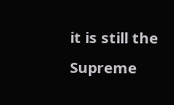it is still the Supreme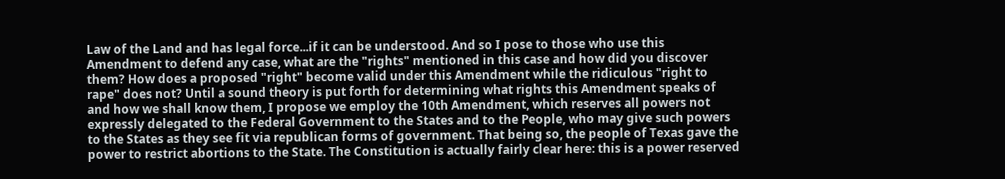Law of the Land and has legal force...if it can be understood. And so I pose to those who use this Amendment to defend any case, what are the "rights" mentioned in this case and how did you discover them? How does a proposed "right" become valid under this Amendment while the ridiculous "right to rape" does not? Until a sound theory is put forth for determining what rights this Amendment speaks of and how we shall know them, I propose we employ the 10th Amendment, which reserves all powers not expressly delegated to the Federal Government to the States and to the People, who may give such powers to the States as they see fit via republican forms of government. That being so, the people of Texas gave the power to restrict abortions to the State. The Constitution is actually fairly clear here: this is a power reserved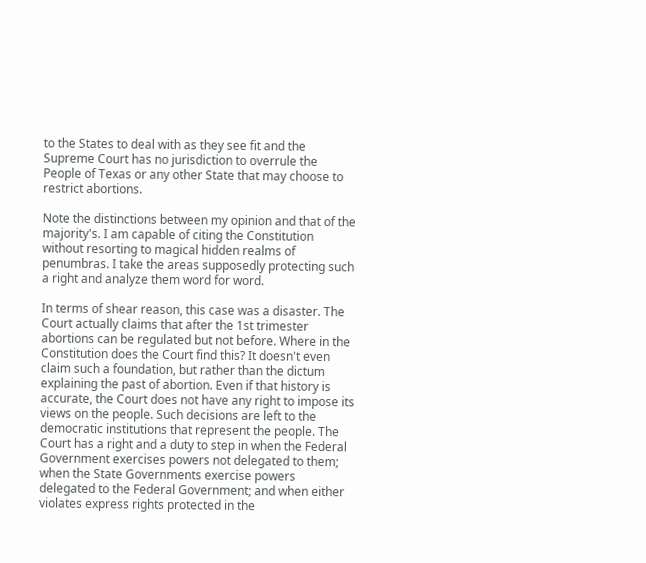to the States to deal with as they see fit and the Supreme Court has no jurisdiction to overrule the People of Texas or any other State that may choose to restrict abortions.

Note the distinctions between my opinion and that of the majority's. I am capable of citing the Constitution without resorting to magical hidden realms of penumbras. I take the areas supposedly protecting such a right and analyze them word for word.

In terms of shear reason, this case was a disaster. The Court actually claims that after the 1st trimester abortions can be regulated but not before. Where in the Constitution does the Court find this? It doesn't even claim such a foundation, but rather than the dictum explaining the past of abortion. Even if that history is accurate, the Court does not have any right to impose its views on the people. Such decisions are left to the democratic institutions that represent the people. The Court has a right and a duty to step in when the Federal Government exercises powers not delegated to them; when the State Governments exercise powers delegated to the Federal Government; and when either violates express rights protected in the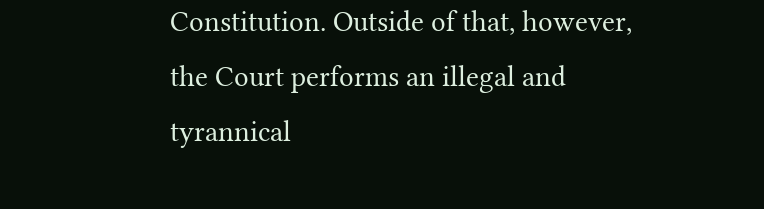Constitution. Outside of that, however, the Court performs an illegal and tyrannical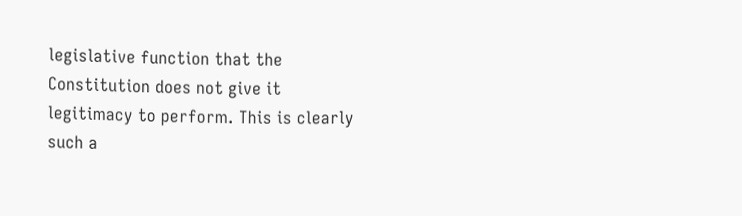legislative function that the Constitution does not give it legitimacy to perform. This is clearly such a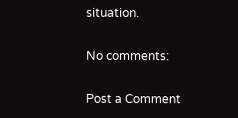situation.

No comments:

Post a Comment